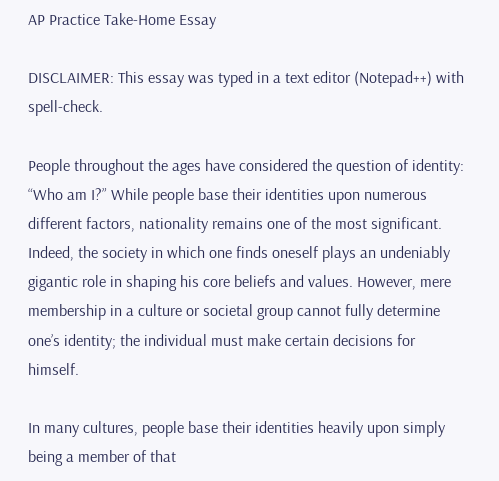AP Practice Take-Home Essay

DISCLAIMER: This essay was typed in a text editor (Notepad++) with spell-check.

People throughout the ages have considered the question of identity: “Who am I?” While people base their identities upon numerous different factors, nationality remains one of the most significant. Indeed, the society in which one finds oneself plays an undeniably gigantic role in shaping his core beliefs and values. However, mere membership in a culture or societal group cannot fully determine one’s identity; the individual must make certain decisions for himself.

In many cultures, people base their identities heavily upon simply being a member of that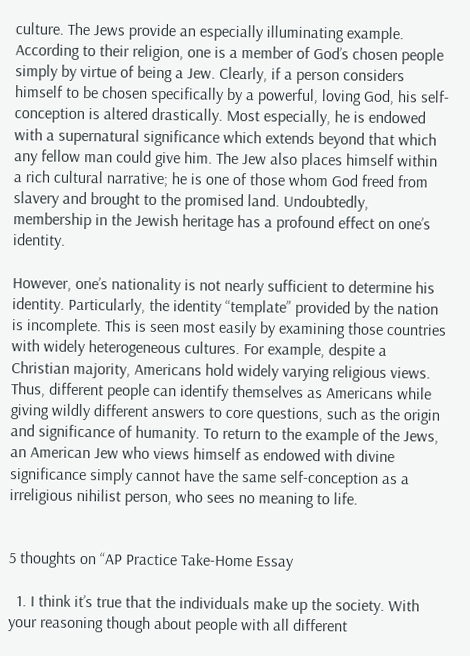culture. The Jews provide an especially illuminating example. According to their religion, one is a member of God’s chosen people simply by virtue of being a Jew. Clearly, if a person considers himself to be chosen specifically by a powerful, loving God, his self-conception is altered drastically. Most especially, he is endowed with a supernatural significance which extends beyond that which any fellow man could give him. The Jew also places himself within a rich cultural narrative; he is one of those whom God freed from slavery and brought to the promised land. Undoubtedly, membership in the Jewish heritage has a profound effect on one’s identity.

However, one’s nationality is not nearly sufficient to determine his identity. Particularly, the identity “template” provided by the nation is incomplete. This is seen most easily by examining those countries with widely heterogeneous cultures. For example, despite a Christian majority, Americans hold widely varying religious views. Thus, different people can identify themselves as Americans while giving wildly different answers to core questions, such as the origin and significance of humanity. To return to the example of the Jews, an American Jew who views himself as endowed with divine significance simply cannot have the same self-conception as a irreligious nihilist person, who sees no meaning to life.


5 thoughts on “AP Practice Take-Home Essay

  1. I think it’s true that the individuals make up the society. With your reasoning though about people with all different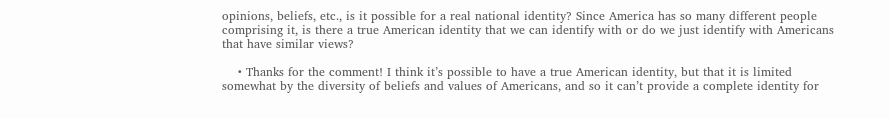opinions, beliefs, etc., is it possible for a real national identity? Since America has so many different people comprising it, is there a true American identity that we can identify with or do we just identify with Americans that have similar views?

    • Thanks for the comment! I think it’s possible to have a true American identity, but that it is limited somewhat by the diversity of beliefs and values of Americans, and so it can’t provide a complete identity for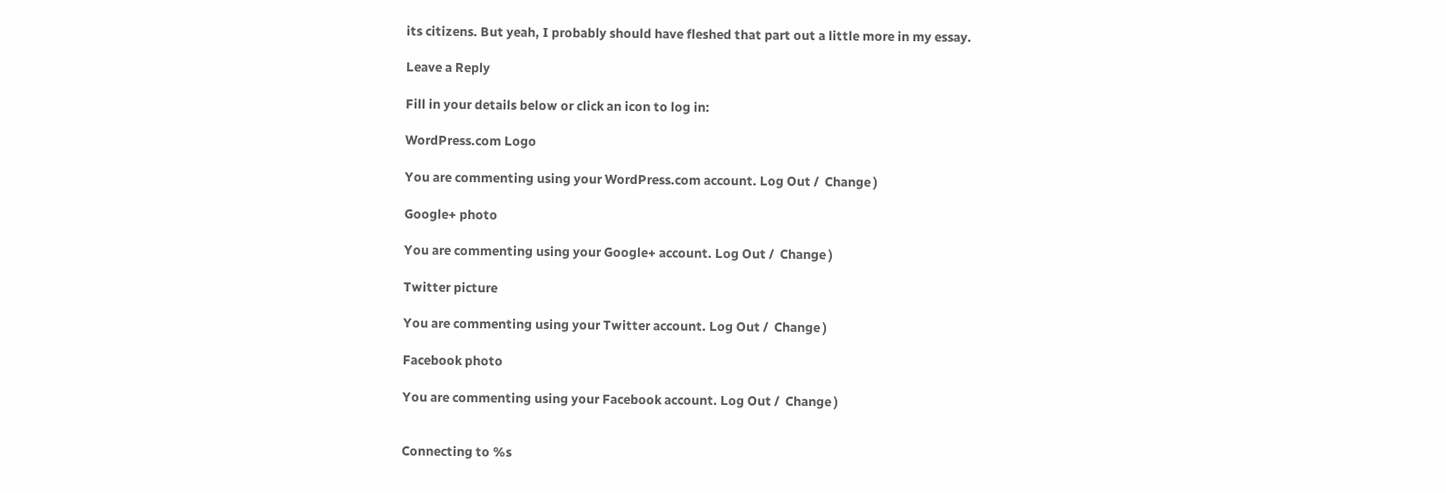its citizens. But yeah, I probably should have fleshed that part out a little more in my essay.

Leave a Reply

Fill in your details below or click an icon to log in:

WordPress.com Logo

You are commenting using your WordPress.com account. Log Out /  Change )

Google+ photo

You are commenting using your Google+ account. Log Out /  Change )

Twitter picture

You are commenting using your Twitter account. Log Out /  Change )

Facebook photo

You are commenting using your Facebook account. Log Out /  Change )


Connecting to %s